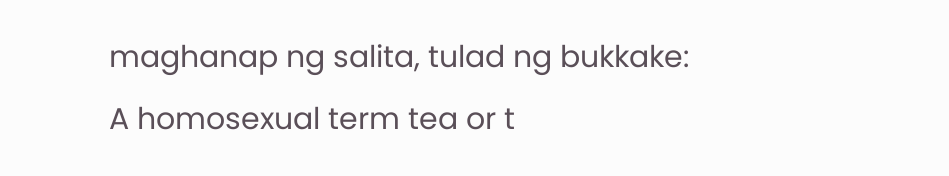maghanap ng salita, tulad ng bukkake:
A homosexual term tea or t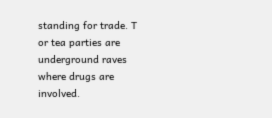standing for trade. T or tea parties are underground raves where drugs are involved.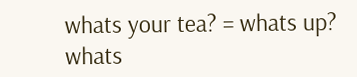whats your tea? = whats up?
whats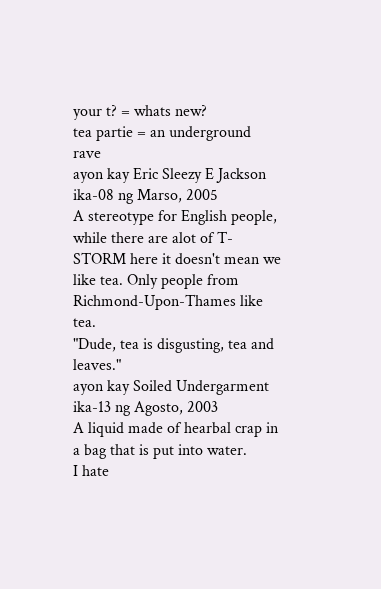your t? = whats new?
tea partie = an underground rave
ayon kay Eric Sleezy E Jackson ika-08 ng Marso, 2005
A stereotype for English people, while there are alot of T-STORM here it doesn't mean we like tea. Only people from Richmond-Upon-Thames like tea.
"Dude, tea is disgusting, tea and leaves."
ayon kay Soiled Undergarment ika-13 ng Agosto, 2003
A liquid made of hearbal crap in a bag that is put into water.
I hate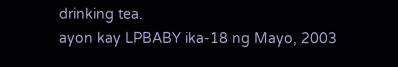drinking tea.
ayon kay LPBABY ika-18 ng Mayo, 2003